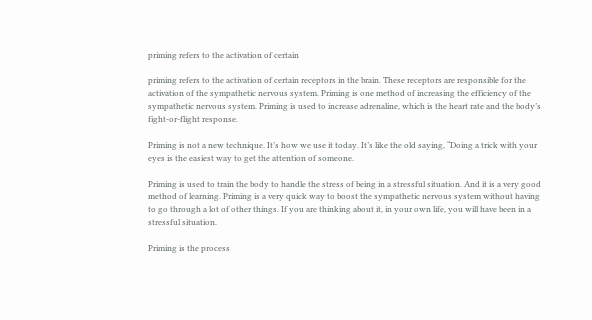priming refers to the activation of certain

priming refers to the activation of certain receptors in the brain. These receptors are responsible for the activation of the sympathetic nervous system. Priming is one method of increasing the efficiency of the sympathetic nervous system. Priming is used to increase adrenaline, which is the heart rate and the body’s fight-or-flight response.

Priming is not a new technique. It’s how we use it today. It’s like the old saying, “Doing a trick with your eyes is the easiest way to get the attention of someone.

Priming is used to train the body to handle the stress of being in a stressful situation. And it is a very good method of learning. Priming is a very quick way to boost the sympathetic nervous system without having to go through a lot of other things. If you are thinking about it, in your own life, you will have been in a stressful situation.

Priming is the process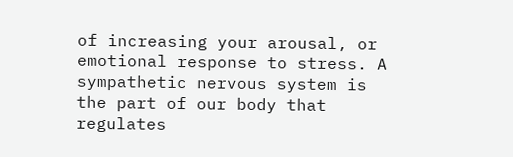of increasing your arousal, or emotional response to stress. A sympathetic nervous system is the part of our body that regulates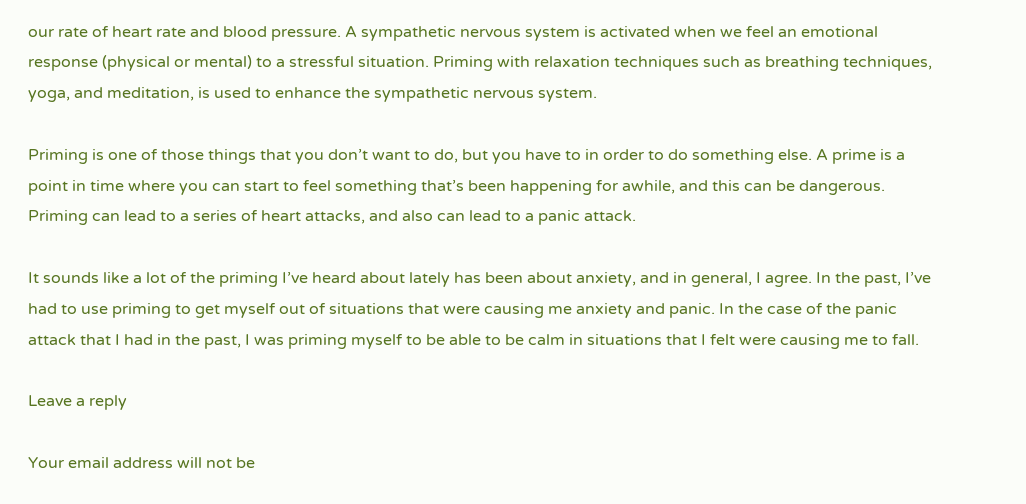our rate of heart rate and blood pressure. A sympathetic nervous system is activated when we feel an emotional response (physical or mental) to a stressful situation. Priming with relaxation techniques such as breathing techniques, yoga, and meditation, is used to enhance the sympathetic nervous system.

Priming is one of those things that you don’t want to do, but you have to in order to do something else. A prime is a point in time where you can start to feel something that’s been happening for awhile, and this can be dangerous. Priming can lead to a series of heart attacks, and also can lead to a panic attack.

It sounds like a lot of the priming I’ve heard about lately has been about anxiety, and in general, I agree. In the past, I’ve had to use priming to get myself out of situations that were causing me anxiety and panic. In the case of the panic attack that I had in the past, I was priming myself to be able to be calm in situations that I felt were causing me to fall.

Leave a reply

Your email address will not be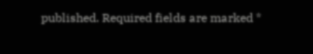published. Required fields are marked *